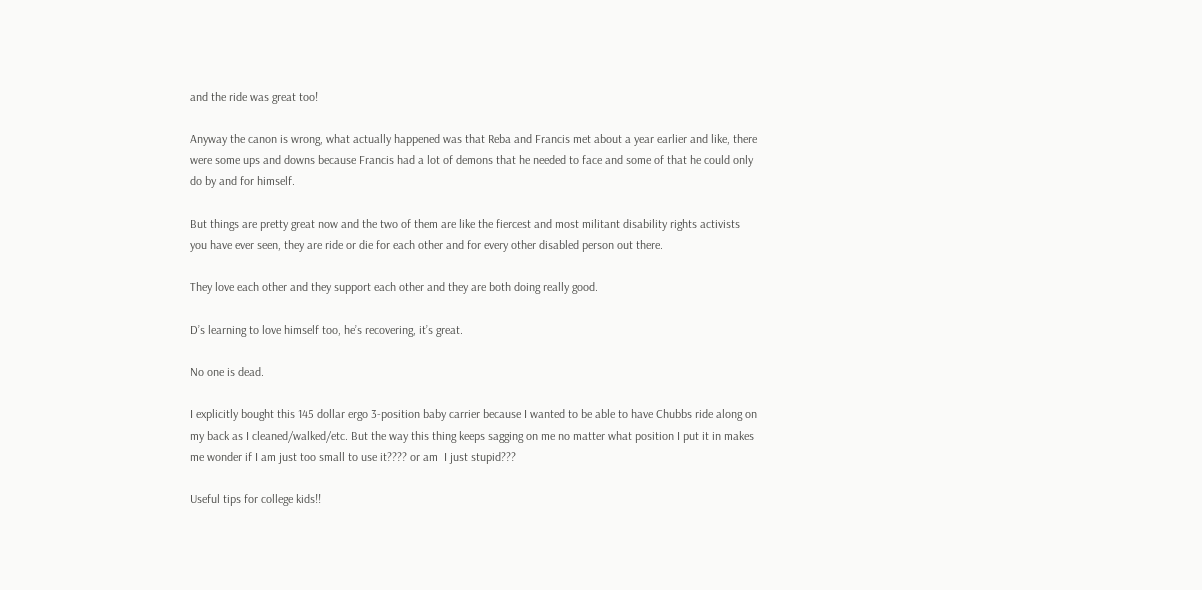and the ride was great too!

Anyway the canon is wrong, what actually happened was that Reba and Francis met about a year earlier and like, there were some ups and downs because Francis had a lot of demons that he needed to face and some of that he could only do by and for himself.

But things are pretty great now and the two of them are like the fiercest and most militant disability rights activists you have ever seen, they are ride or die for each other and for every other disabled person out there.

They love each other and they support each other and they are both doing really good.

D’s learning to love himself too, he’s recovering, it’s great.

No one is dead.

I explicitly bought this 145 dollar ergo 3-position baby carrier because I wanted to be able to have Chubbs ride along on my back as I cleaned/walked/etc. But the way this thing keeps sagging on me no matter what position I put it in makes me wonder if I am just too small to use it???? or am  I just stupid???

Useful tips for college kids!!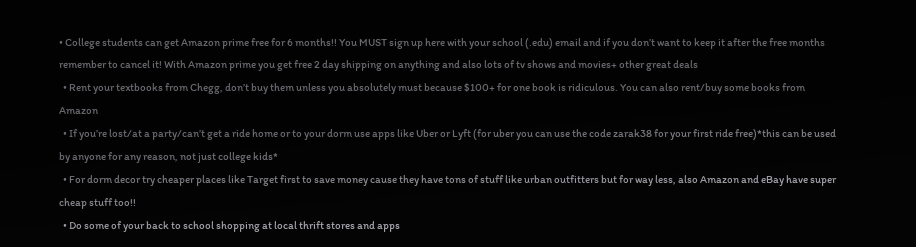• College students can get Amazon prime free for 6 months!! You MUST sign up here with your school (.edu) email and if you don’t want to keep it after the free months remember to cancel it! With Amazon prime you get free 2 day shipping on anything and also lots of tv shows and movies+ other great deals
  • Rent your textbooks from Chegg, don’t buy them unless you absolutely must because $100+ for one book is ridiculous. You can also rent/buy some books from Amazon
  • If you’re lost/at a party/can’t get a ride home or to your dorm use apps like Uber or Lyft (for uber you can use the code zarak38 for your first ride free)*this can be used by anyone for any reason, not just college kids*
  • For dorm decor try cheaper places like Target first to save money cause they have tons of stuff like urban outfitters but for way less, also Amazon and eBay have super cheap stuff too!!
  • Do some of your back to school shopping at local thrift stores and apps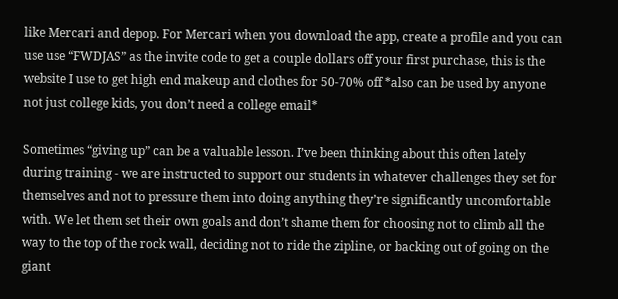like Mercari and depop. For Mercari when you download the app, create a profile and you can use use “FWDJAS” as the invite code to get a couple dollars off your first purchase, this is the website I use to get high end makeup and clothes for 50-70% off *also can be used by anyone not just college kids, you don’t need a college email*

Sometimes “giving up” can be a valuable lesson. I’ve been thinking about this often lately during training - we are instructed to support our students in whatever challenges they set for themselves and not to pressure them into doing anything they’re significantly uncomfortable with. We let them set their own goals and don’t shame them for choosing not to climb all the way to the top of the rock wall, deciding not to ride the zipline, or backing out of going on the giant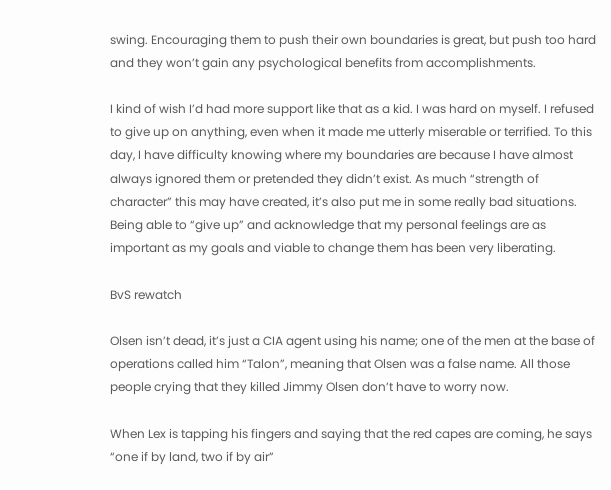swing. Encouraging them to push their own boundaries is great, but push too hard and they won’t gain any psychological benefits from accomplishments.

I kind of wish I’d had more support like that as a kid. I was hard on myself. I refused to give up on anything, even when it made me utterly miserable or terrified. To this day, I have difficulty knowing where my boundaries are because I have almost always ignored them or pretended they didn’t exist. As much “strength of character” this may have created, it’s also put me in some really bad situations. Being able to “give up” and acknowledge that my personal feelings are as important as my goals and viable to change them has been very liberating.

BvS rewatch

Olsen isn’t dead, it’s just a CIA agent using his name; one of the men at the base of operations called him “Talon”, meaning that Olsen was a false name. All those people crying that they killed Jimmy Olsen don’t have to worry now.

When Lex is tapping his fingers and saying that the red capes are coming, he says “one if by land, two if by air”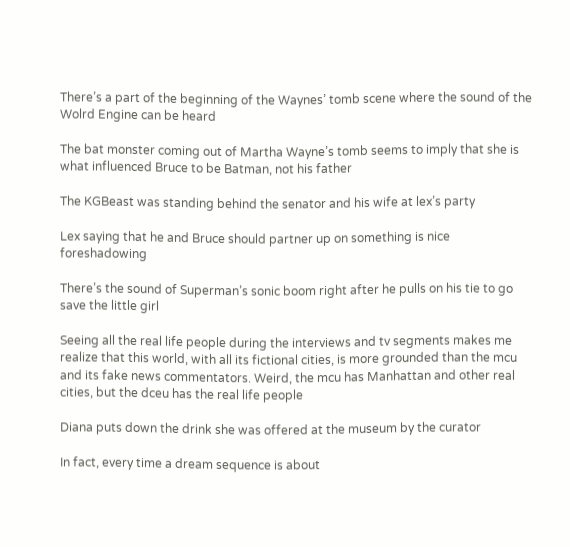There’s a part of the beginning of the Waynes’ tomb scene where the sound of the Wolrd Engine can be heard

The bat monster coming out of Martha Wayne’s tomb seems to imply that she is what influenced Bruce to be Batman, not his father

The KGBeast was standing behind the senator and his wife at lex’s party

Lex saying that he and Bruce should partner up on something is nice foreshadowing

There’s the sound of Superman’s sonic boom right after he pulls on his tie to go save the little girl

Seeing all the real life people during the interviews and tv segments makes me realize that this world, with all its fictional cities, is more grounded than the mcu and its fake news commentators. Weird, the mcu has Manhattan and other real cities, but the dceu has the real life people

Diana puts down the drink she was offered at the museum by the curator

In fact, every time a dream sequence is about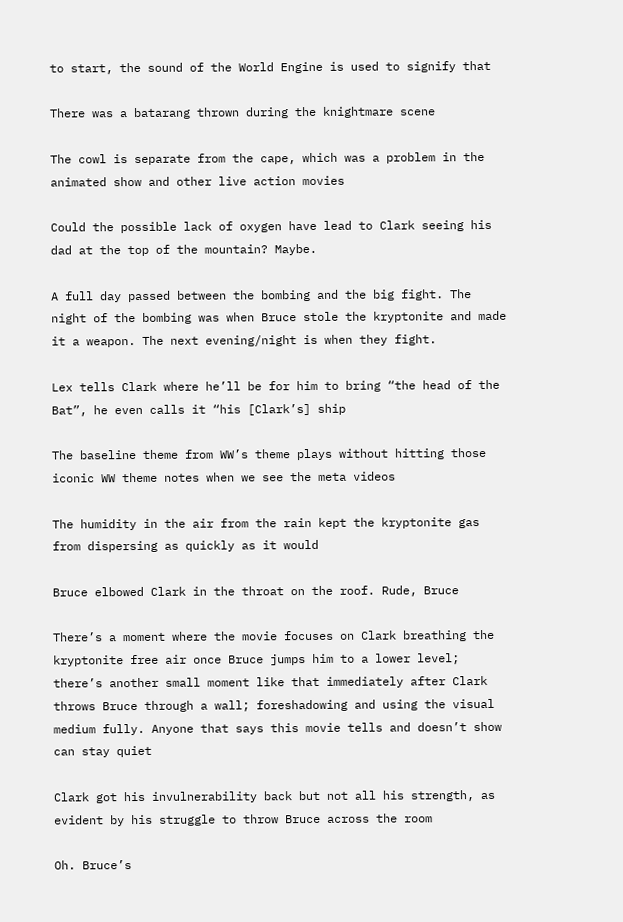to start, the sound of the World Engine is used to signify that

There was a batarang thrown during the knightmare scene

The cowl is separate from the cape, which was a problem in the animated show and other live action movies

Could the possible lack of oxygen have lead to Clark seeing his dad at the top of the mountain? Maybe.

A full day passed between the bombing and the big fight. The night of the bombing was when Bruce stole the kryptonite and made it a weapon. The next evening/night is when they fight.

Lex tells Clark where he’ll be for him to bring “the head of the Bat”, he even calls it “his [Clark’s] ship

The baseline theme from WW’s theme plays without hitting those iconic WW theme notes when we see the meta videos

The humidity in the air from the rain kept the kryptonite gas from dispersing as quickly as it would

Bruce elbowed Clark in the throat on the roof. Rude, Bruce

There’s a moment where the movie focuses on Clark breathing the kryptonite free air once Bruce jumps him to a lower level; there’s another small moment like that immediately after Clark throws Bruce through a wall; foreshadowing and using the visual medium fully. Anyone that says this movie tells and doesn’t show can stay quiet

Clark got his invulnerability back but not all his strength, as evident by his struggle to throw Bruce across the room

Oh. Bruce’s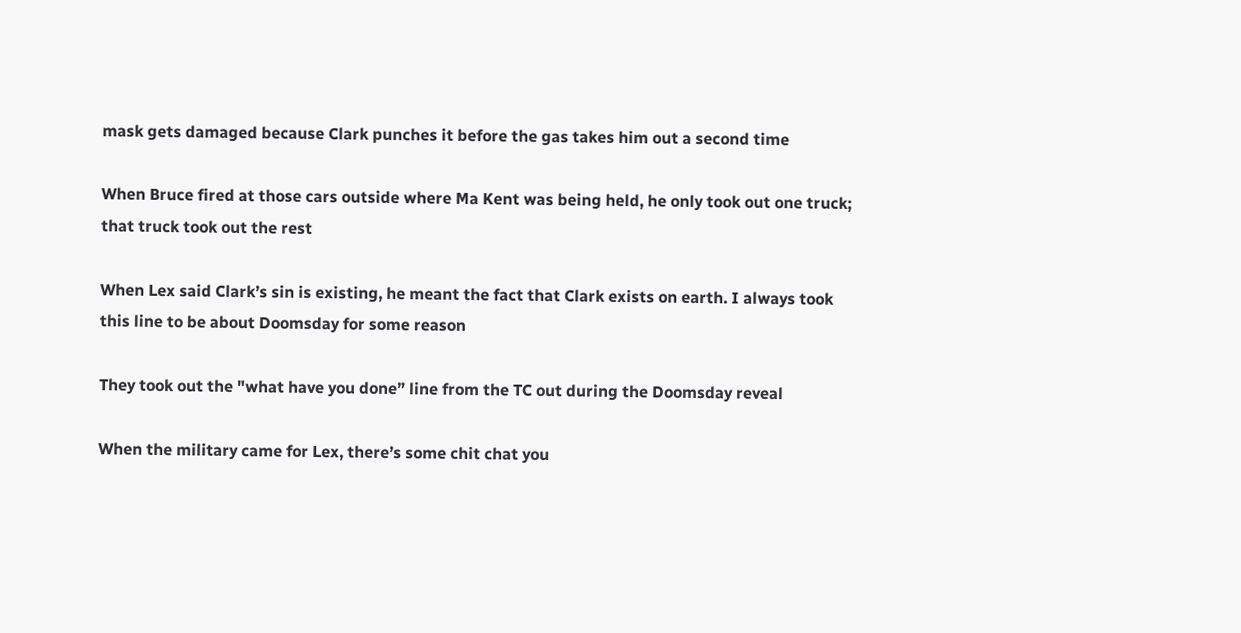mask gets damaged because Clark punches it before the gas takes him out a second time

When Bruce fired at those cars outside where Ma Kent was being held, he only took out one truck; that truck took out the rest

When Lex said Clark’s sin is existing, he meant the fact that Clark exists on earth. I always took this line to be about Doomsday for some reason

They took out the "what have you done” line from the TC out during the Doomsday reveal

When the military came for Lex, there’s some chit chat you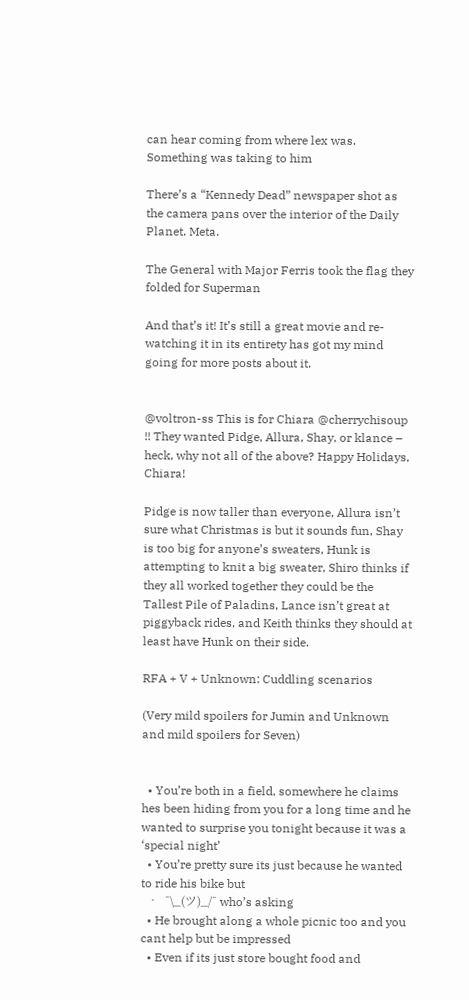can hear coming from where lex was. Something was taking to him

There’s a “Kennedy Dead” newspaper shot as the camera pans over the interior of the Daily Planet. Meta.

The General with Major Ferris took the flag they folded for Superman

And that’s it! It’s still a great movie and re-watching it in its entirety has got my mind going for more posts about it.


@voltron-ss This is for Chiara @cherrychisoup !! They wanted Pidge, Allura, Shay, or klance – heck, why not all of the above? Happy Holidays, Chiara!

Pidge is now taller than everyone, Allura isn’t sure what Christmas is but it sounds fun, Shay is too big for anyone’s sweaters, Hunk is attempting to knit a big sweater, Shiro thinks if they all worked together they could be the Tallest Pile of Paladins, Lance isn’t great at piggyback rides, and Keith thinks they should at least have Hunk on their side.

RFA + V + Unknown: Cuddling scenarios

(Very mild spoilers for Jumin and Unknown and mild spoilers for Seven)


  • You’re both in a field, somewhere he claims hes been hiding from you for a long time and he wanted to surprise you tonight because it was a ‘special night’
  • You’re pretty sure its just because he wanted to ride his bike but
  •  ¯\_(ツ)_/¯ who’s asking
  • He brought along a whole picnic too and you cant help but be impressed
  • Even if its just store bought food and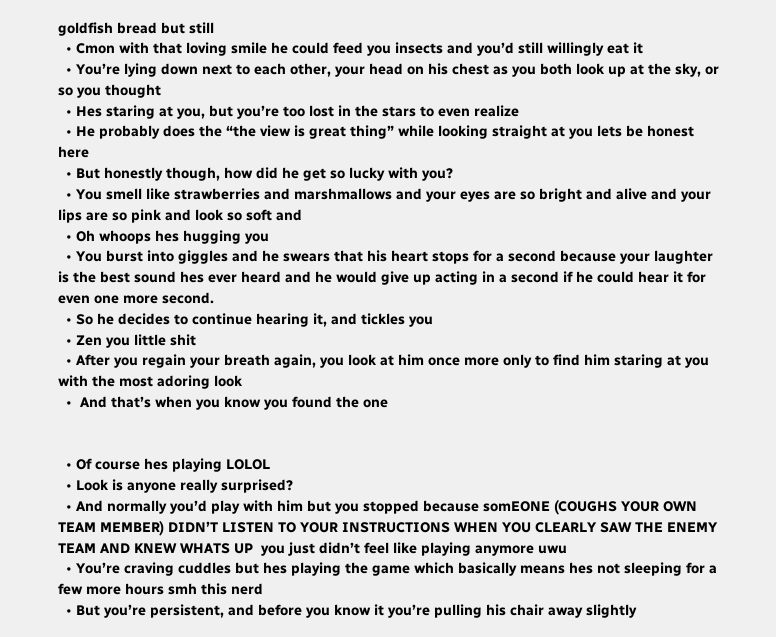goldfish bread but still
  • Cmon with that loving smile he could feed you insects and you’d still willingly eat it
  • You’re lying down next to each other, your head on his chest as you both look up at the sky, or so you thought
  • Hes staring at you, but you’re too lost in the stars to even realize
  • He probably does the “the view is great thing” while looking straight at you lets be honest here
  • But honestly though, how did he get so lucky with you?
  • You smell like strawberries and marshmallows and your eyes are so bright and alive and your lips are so pink and look so soft and
  • Oh whoops hes hugging you
  • You burst into giggles and he swears that his heart stops for a second because your laughter is the best sound hes ever heard and he would give up acting in a second if he could hear it for even one more second.
  • So he decides to continue hearing it, and tickles you
  • Zen you little shit
  • After you regain your breath again, you look at him once more only to find him staring at you with the most adoring look
  •  And that’s when you know you found the one


  • Of course hes playing LOLOL
  • Look is anyone really surprised?
  • And normally you’d play with him but you stopped because somEONE (COUGHS YOUR OWN TEAM MEMBER) DIDN’T LISTEN TO YOUR INSTRUCTIONS WHEN YOU CLEARLY SAW THE ENEMY TEAM AND KNEW WHATS UP  you just didn’t feel like playing anymore uwu
  • You’re craving cuddles but hes playing the game which basically means hes not sleeping for a few more hours smh this nerd
  • But you’re persistent, and before you know it you’re pulling his chair away slightly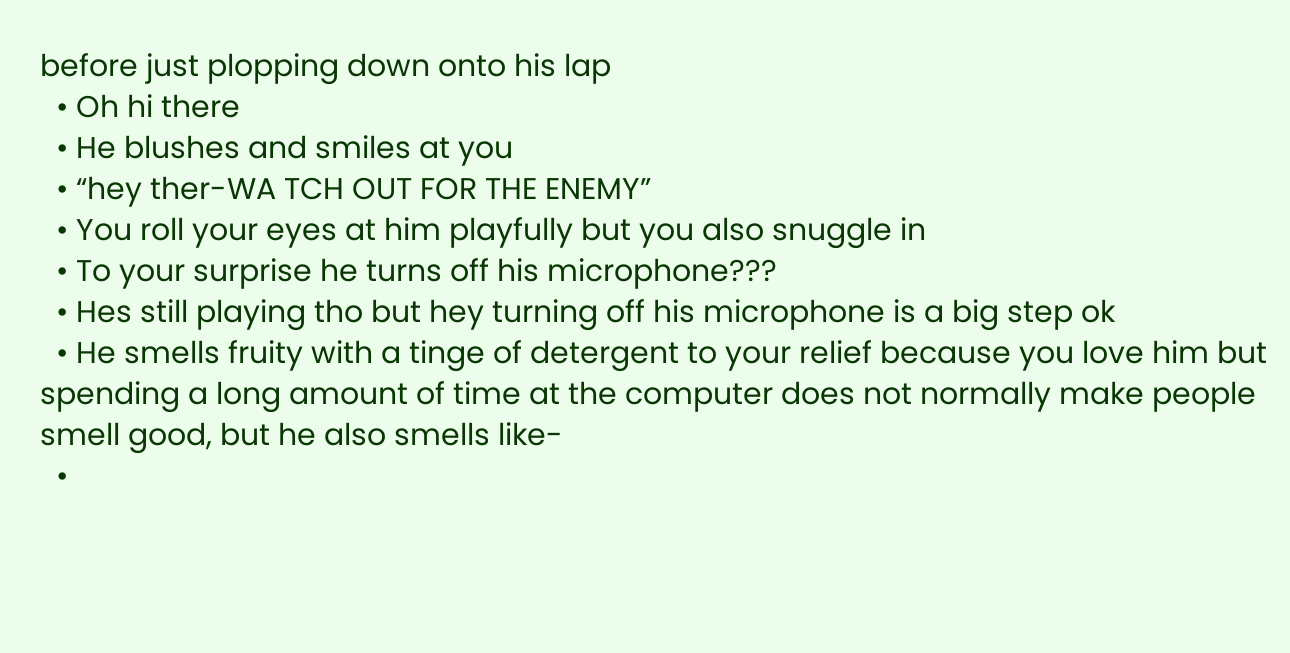before just plopping down onto his lap
  • Oh hi there
  • He blushes and smiles at you
  • “hey ther-WA TCH OUT FOR THE ENEMY”
  • You roll your eyes at him playfully but you also snuggle in
  • To your surprise he turns off his microphone???
  • Hes still playing tho but hey turning off his microphone is a big step ok
  • He smells fruity with a tinge of detergent to your relief because you love him but spending a long amount of time at the computer does not normally make people smell good, but he also smells like-
  •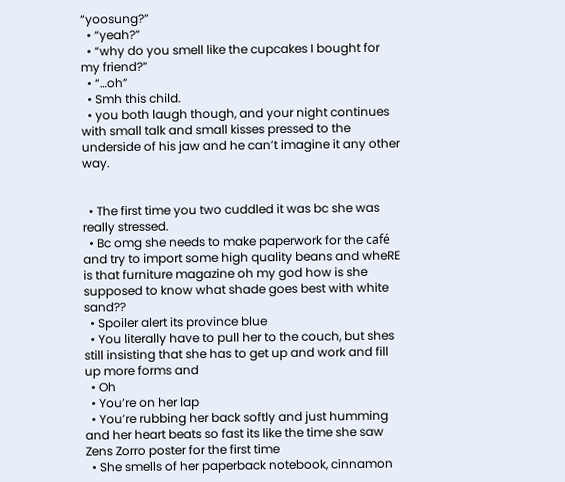“yoosung?”
  • “yeah?”
  • “why do you smell like the cupcakes I bought for my friend?”
  • “…oh”
  • Smh this child.
  • you both laugh though, and your night continues with small talk and small kisses pressed to the underside of his jaw and he can’t imagine it any other way.


  • The first time you two cuddled it was bc she was really stressed.
  • Bc omg she needs to make paperwork for the café and try to import some high quality beans and wheRE is that furniture magazine oh my god how is she supposed to know what shade goes best with white sand??
  • Spoiler alert its province blue
  • You literally have to pull her to the couch, but shes still insisting that she has to get up and work and fill up more forms and
  • Oh
  • You’re on her lap
  • You’re rubbing her back softly and just humming and her heart beats so fast its like the time she saw Zens Zorro poster for the first time
  • She smells of her paperback notebook, cinnamon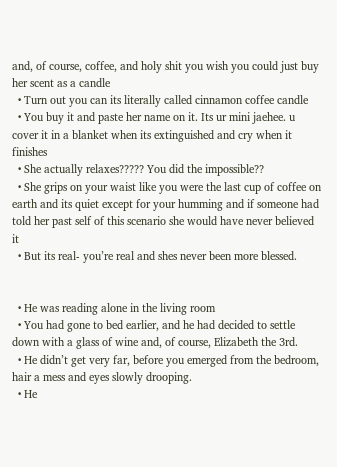and, of course, coffee, and holy shit you wish you could just buy her scent as a candle
  • Turn out you can its literally called cinnamon coffee candle
  • You buy it and paste her name on it. Its ur mini jaehee. u cover it in a blanket when its extinguished and cry when it finishes
  • She actually relaxes????? You did the impossible??
  • She grips on your waist like you were the last cup of coffee on earth and its quiet except for your humming and if someone had told her past self of this scenario she would have never believed it
  • But its real- you’re real and shes never been more blessed.


  • He was reading alone in the living room
  • You had gone to bed earlier, and he had decided to settle down with a glass of wine and, of course, Elizabeth the 3rd.
  • He didn’t get very far, before you emerged from the bedroom, hair a mess and eyes slowly drooping.
  • He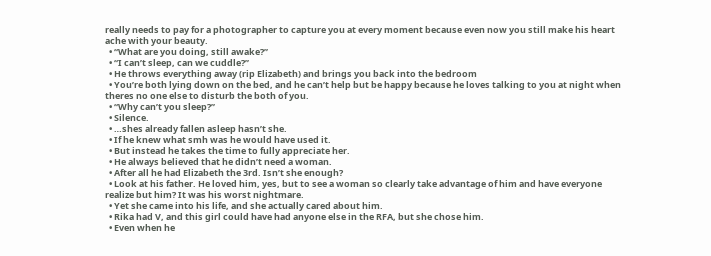really needs to pay for a photographer to capture you at every moment because even now you still make his heart ache with your beauty.
  • “What are you doing, still awake?”
  • “I can’t sleep, can we cuddle?”
  • He throws everything away (rip Elizabeth) and brings you back into the bedroom
  • You’re both lying down on the bed, and he can’t help but be happy because he loves talking to you at night when theres no one else to disturb the both of you.
  • “Why can’t you sleep?”
  • Silence.
  • …shes already fallen asleep hasn’t she.
  • If he knew what smh was he would have used it.
  • But instead he takes the time to fully appreciate her.
  • He always believed that he didn’t need a woman.
  • After all he had Elizabeth the 3rd. Isn’t she enough?
  • Look at his father. He loved him, yes, but to see a woman so clearly take advantage of him and have everyone realize but him? It was his worst nightmare.
  • Yet she came into his life, and she actually cared about him.
  • Rika had V, and this girl could have had anyone else in the RFA, but she chose him.
  • Even when he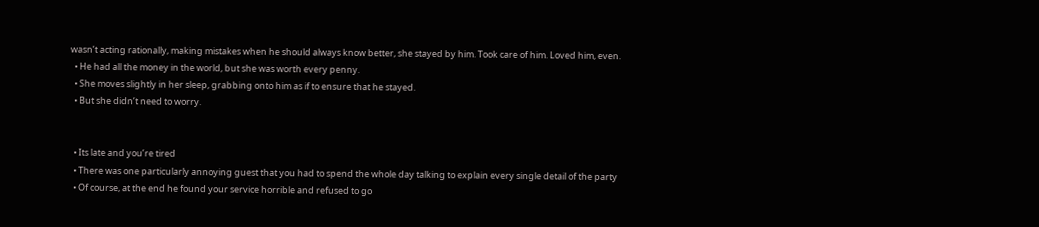wasn’t acting rationally, making mistakes when he should always know better, she stayed by him. Took care of him. Loved him, even.
  • He had all the money in the world, but she was worth every penny.
  • She moves slightly in her sleep, grabbing onto him as if to ensure that he stayed.
  • But she didn’t need to worry.


  • Its late and you’re tired
  • There was one particularly annoying guest that you had to spend the whole day talking to explain every single detail of the party
  • Of course, at the end he found your service horrible and refused to go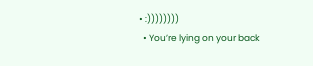• :))))))))
  • You’re lying on your back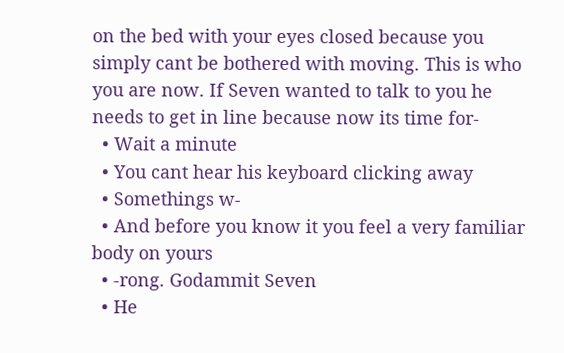on the bed with your eyes closed because you simply cant be bothered with moving. This is who you are now. If Seven wanted to talk to you he needs to get in line because now its time for-
  • Wait a minute
  • You cant hear his keyboard clicking away
  • Somethings w-
  • And before you know it you feel a very familiar body on yours
  • -rong. Godammit Seven
  • He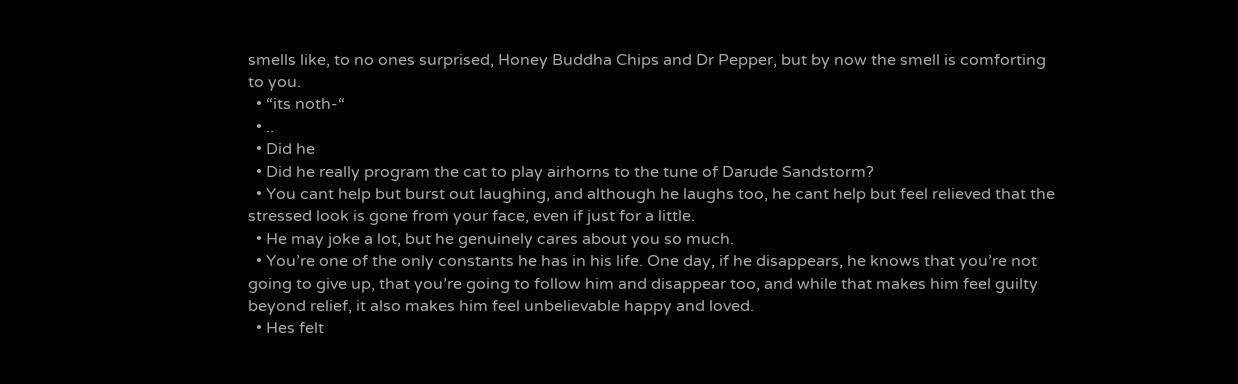smells like, to no ones surprised, Honey Buddha Chips and Dr Pepper, but by now the smell is comforting to you.
  • “its noth-“
  • ..
  • Did he
  • Did he really program the cat to play airhorns to the tune of Darude Sandstorm?
  • You cant help but burst out laughing, and although he laughs too, he cant help but feel relieved that the stressed look is gone from your face, even if just for a little.
  • He may joke a lot, but he genuinely cares about you so much.
  • You’re one of the only constants he has in his life. One day, if he disappears, he knows that you’re not going to give up, that you’re going to follow him and disappear too, and while that makes him feel guilty beyond relief, it also makes him feel unbelievable happy and loved.
  • Hes felt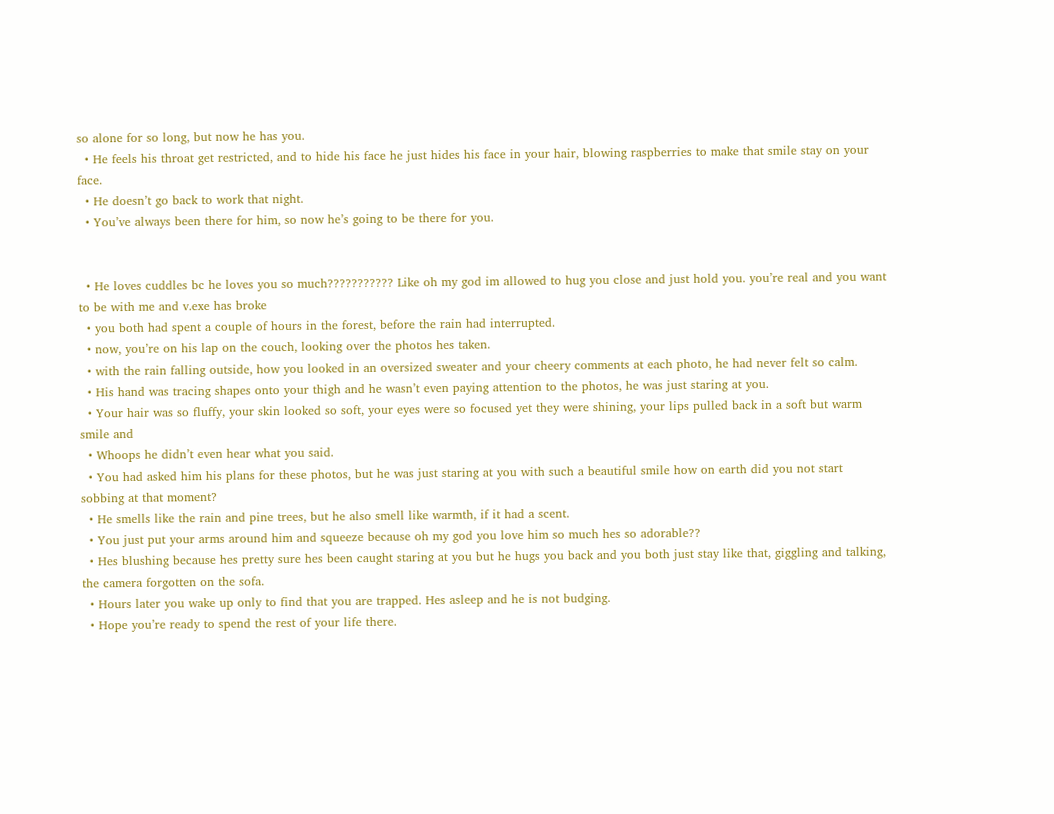so alone for so long, but now he has you.
  • He feels his throat get restricted, and to hide his face he just hides his face in your hair, blowing raspberries to make that smile stay on your face.
  • He doesn’t go back to work that night.
  • You’ve always been there for him, so now he’s going to be there for you.


  • He loves cuddles bc he loves you so much??????????? Like oh my god im allowed to hug you close and just hold you. you’re real and you want to be with me and v.exe has broke
  • you both had spent a couple of hours in the forest, before the rain had interrupted.
  • now, you’re on his lap on the couch, looking over the photos hes taken.
  • with the rain falling outside, how you looked in an oversized sweater and your cheery comments at each photo, he had never felt so calm.
  • His hand was tracing shapes onto your thigh and he wasn’t even paying attention to the photos, he was just staring at you.
  • Your hair was so fluffy, your skin looked so soft, your eyes were so focused yet they were shining, your lips pulled back in a soft but warm smile and
  • Whoops he didn’t even hear what you said.
  • You had asked him his plans for these photos, but he was just staring at you with such a beautiful smile how on earth did you not start sobbing at that moment?
  • He smells like the rain and pine trees, but he also smell like warmth, if it had a scent.
  • You just put your arms around him and squeeze because oh my god you love him so much hes so adorable??
  • Hes blushing because hes pretty sure hes been caught staring at you but he hugs you back and you both just stay like that, giggling and talking, the camera forgotten on the sofa.
  • Hours later you wake up only to find that you are trapped. Hes asleep and he is not budging.
  • Hope you’re ready to spend the rest of your life there.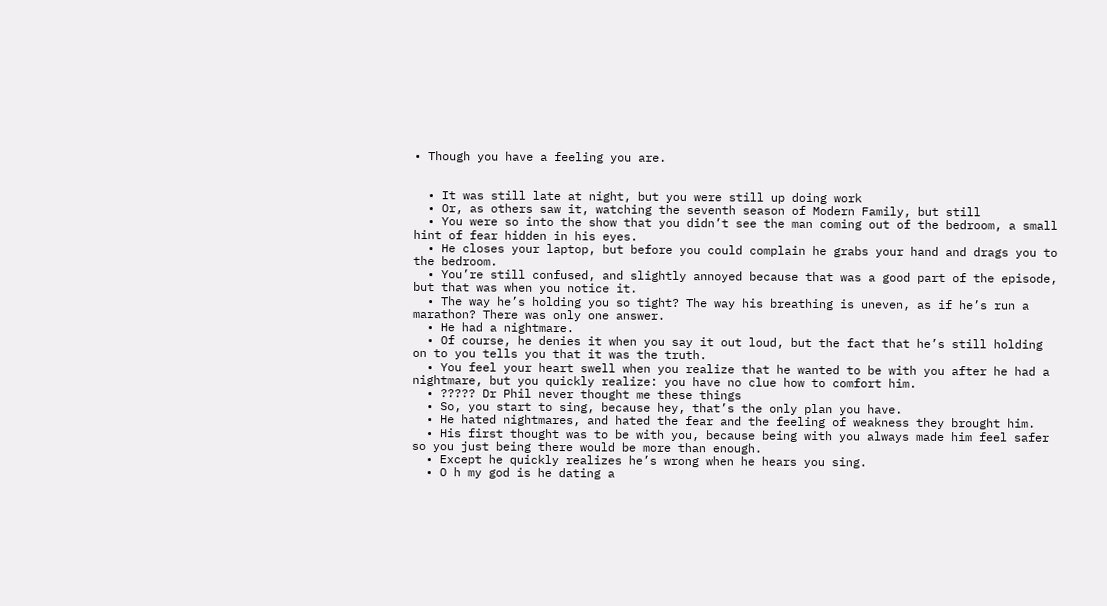• Though you have a feeling you are.


  • It was still late at night, but you were still up doing work
  • Or, as others saw it, watching the seventh season of Modern Family, but still
  • You were so into the show that you didn’t see the man coming out of the bedroom, a small hint of fear hidden in his eyes.
  • He closes your laptop, but before you could complain he grabs your hand and drags you to the bedroom.
  • You’re still confused, and slightly annoyed because that was a good part of the episode, but that was when you notice it.
  • The way he’s holding you so tight? The way his breathing is uneven, as if he’s run a marathon? There was only one answer.
  • He had a nightmare.
  • Of course, he denies it when you say it out loud, but the fact that he’s still holding on to you tells you that it was the truth.
  • You feel your heart swell when you realize that he wanted to be with you after he had a nightmare, but you quickly realize: you have no clue how to comfort him.
  • ????? Dr Phil never thought me these things
  • So, you start to sing, because hey, that’s the only plan you have.
  • He hated nightmares, and hated the fear and the feeling of weakness they brought him.
  • His first thought was to be with you, because being with you always made him feel safer  so you just being there would be more than enough.
  • Except he quickly realizes he’s wrong when he hears you sing.
  • O h my god is he dating a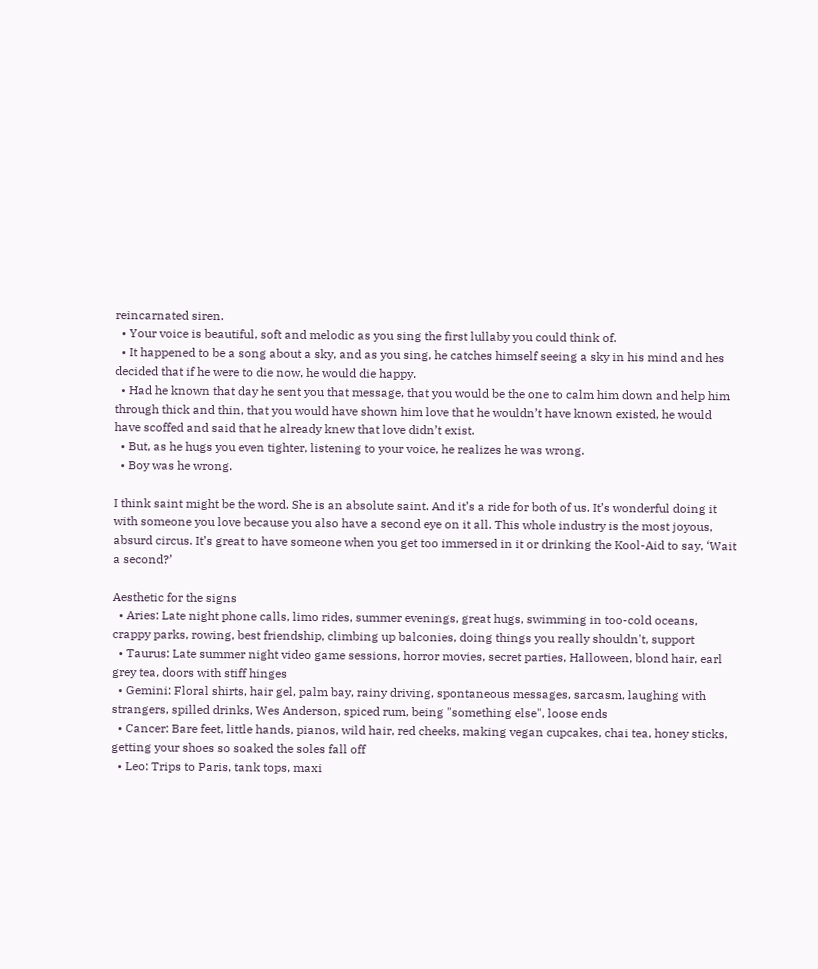reincarnated siren.
  • Your voice is beautiful, soft and melodic as you sing the first lullaby you could think of.
  • It happened to be a song about a sky, and as you sing, he catches himself seeing a sky in his mind and hes decided that if he were to die now, he would die happy.
  • Had he known that day he sent you that message, that you would be the one to calm him down and help him through thick and thin, that you would have shown him love that he wouldn’t have known existed, he would have scoffed and said that he already knew that love didn’t exist.
  • But, as he hugs you even tighter, listening to your voice, he realizes he was wrong.
  • Boy was he wrong.

I think saint might be the word. She is an absolute saint. And it’s a ride for both of us. It’s wonderful doing it with someone you love because you also have a second eye on it all. This whole industry is the most joyous, absurd circus. It’s great to have someone when you get too immersed in it or drinking the Kool-Aid to say, ‘Wait a second?’

Aesthetic for the signs
  • Aries: Late night phone calls, limo rides, summer evenings, great hugs, swimming in too-cold oceans, crappy parks, rowing, best friendship, climbing up balconies, doing things you really shouldn't, support
  • Taurus: Late summer night video game sessions, horror movies, secret parties, Halloween, blond hair, earl grey tea, doors with stiff hinges
  • Gemini: Floral shirts, hair gel, palm bay, rainy driving, spontaneous messages, sarcasm, laughing with strangers, spilled drinks, Wes Anderson, spiced rum, being "something else", loose ends
  • Cancer: Bare feet, little hands, pianos, wild hair, red cheeks, making vegan cupcakes, chai tea, honey sticks, getting your shoes so soaked the soles fall off
  • Leo: Trips to Paris, tank tops, maxi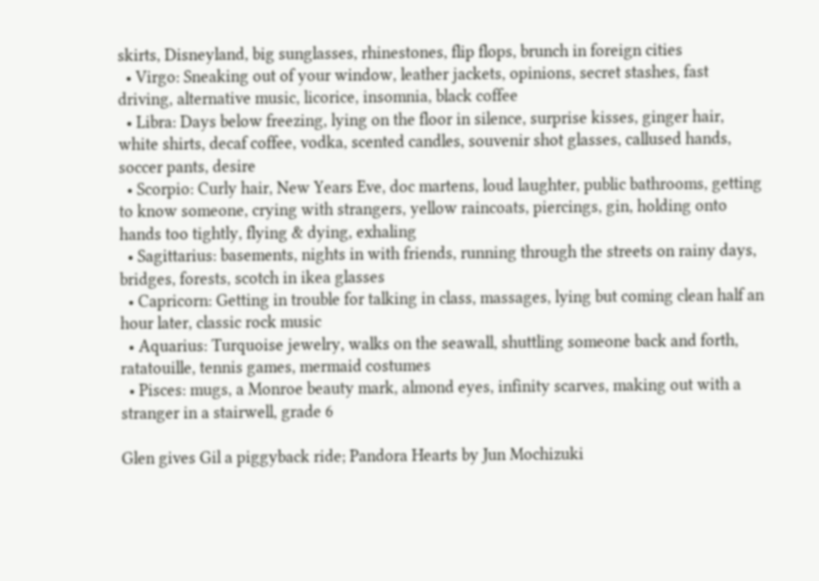skirts, Disneyland, big sunglasses, rhinestones, flip flops, brunch in foreign cities
  • Virgo: Sneaking out of your window, leather jackets, opinions, secret stashes, fast driving, alternative music, licorice, insomnia, black coffee
  • Libra: Days below freezing, lying on the floor in silence, surprise kisses, ginger hair, white shirts, decaf coffee, vodka, scented candles, souvenir shot glasses, callused hands, soccer pants, desire
  • Scorpio: Curly hair, New Years Eve, doc martens, loud laughter, public bathrooms, getting to know someone, crying with strangers, yellow raincoats, piercings, gin, holding onto hands too tightly, flying & dying, exhaling
  • Sagittarius: basements, nights in with friends, running through the streets on rainy days, bridges, forests, scotch in ikea glasses
  • Capricorn: Getting in trouble for talking in class, massages, lying but coming clean half an hour later, classic rock music
  • Aquarius: Turquoise jewelry, walks on the seawall, shuttling someone back and forth, ratatouille, tennis games, mermaid costumes
  • Pisces: mugs, a Monroe beauty mark, almond eyes, infinity scarves, making out with a stranger in a stairwell, grade 6

Glen gives Gil a piggyback ride; Pandora Hearts by Jun Mochizuki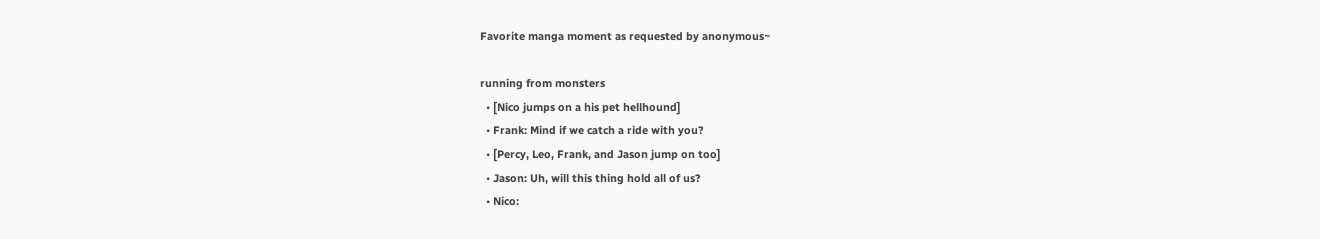Favorite manga moment as requested by anonymous~

running from monsters
  • [Nico jumps on a his pet hellhound]
  • Frank: Mind if we catch a ride with you?
  • [Percy, Leo, Frank, and Jason jump on too]
  • Jason: Uh, will this thing hold all of us?
  • Nico: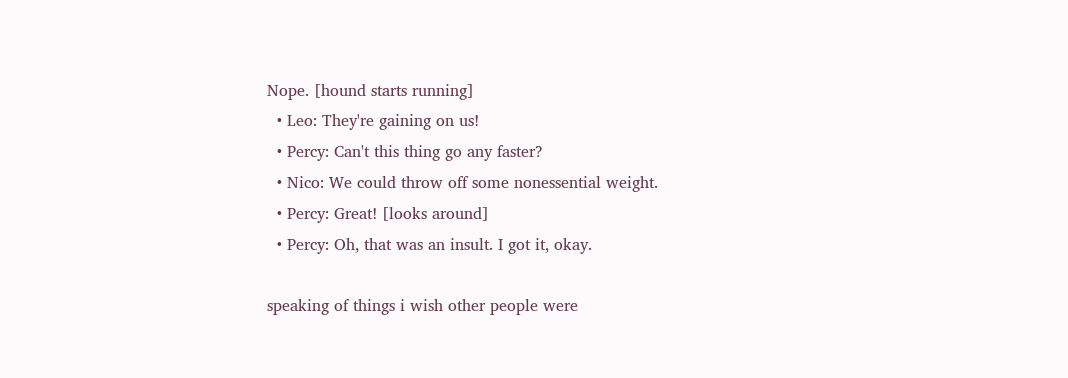Nope. [hound starts running]
  • Leo: They're gaining on us!
  • Percy: Can't this thing go any faster?
  • Nico: We could throw off some nonessential weight.
  • Percy: Great! [looks around]
  • Percy: Oh, that was an insult. I got it, okay.

speaking of things i wish other people were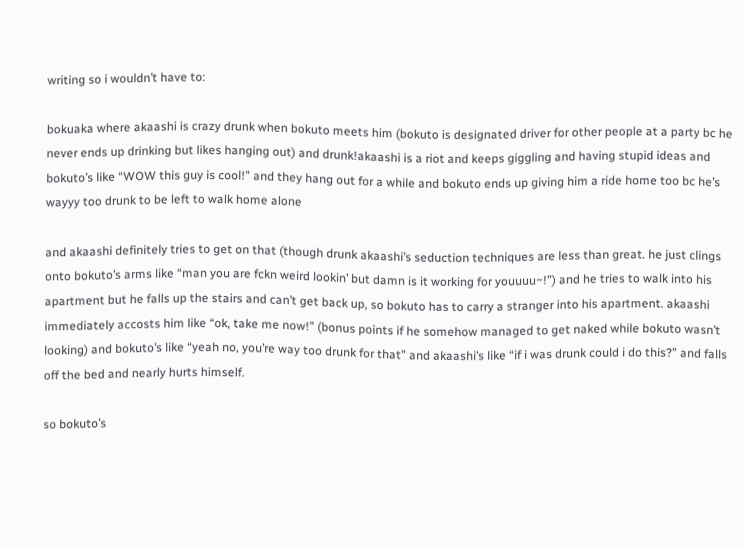writing so i wouldn’t have to:

bokuaka where akaashi is crazy drunk when bokuto meets him (bokuto is designated driver for other people at a party bc he never ends up drinking but likes hanging out) and drunk!akaashi is a riot and keeps giggling and having stupid ideas and bokuto’s like “WOW this guy is cool!” and they hang out for a while and bokuto ends up giving him a ride home too bc he’s wayyy too drunk to be left to walk home alone

and akaashi definitely tries to get on that (though drunk akaashi’s seduction techniques are less than great. he just clings onto bokuto’s arms like “man you are fckn weird lookin’ but damn is it working for youuuu~!”) and he tries to walk into his apartment but he falls up the stairs and can’t get back up, so bokuto has to carry a stranger into his apartment. akaashi immediately accosts him like “ok, take me now!” (bonus points if he somehow managed to get naked while bokuto wasn’t looking) and bokuto’s like “yeah no, you’re way too drunk for that” and akaashi’s like “if i was drunk could i do this?” and falls off the bed and nearly hurts himself.

so bokuto’s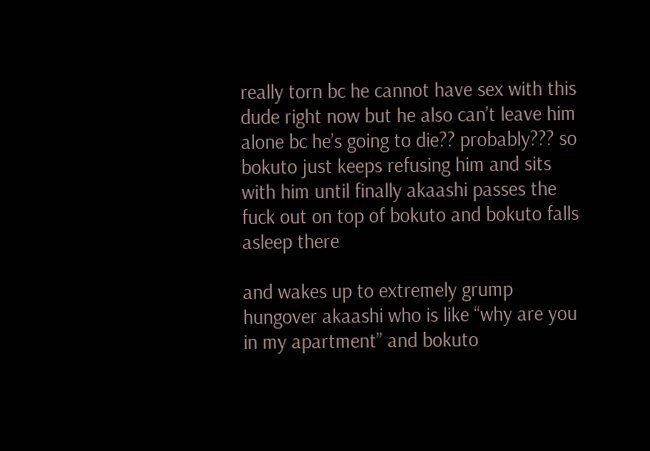really torn bc he cannot have sex with this dude right now but he also can’t leave him alone bc he’s going to die?? probably??? so bokuto just keeps refusing him and sits with him until finally akaashi passes the fuck out on top of bokuto and bokuto falls asleep there

and wakes up to extremely grump hungover akaashi who is like “why are you in my apartment” and bokuto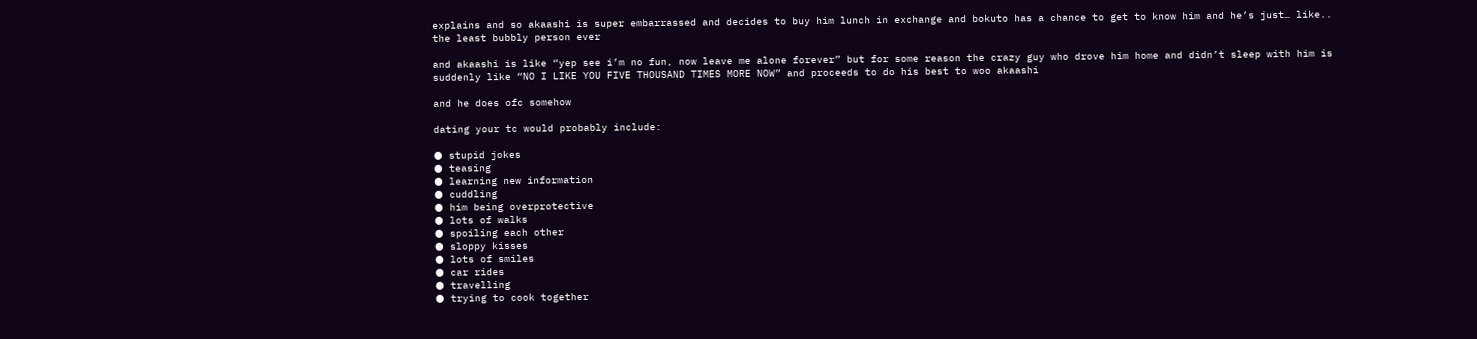explains and so akaashi is super embarrassed and decides to buy him lunch in exchange and bokuto has a chance to get to know him and he’s just… like.. the least bubbly person ever

and akaashi is like “yep see i’m no fun, now leave me alone forever” but for some reason the crazy guy who drove him home and didn’t sleep with him is suddenly like “NO I LIKE YOU FIVE THOUSAND TIMES MORE NOW” and proceeds to do his best to woo akaashi

and he does ofc somehow

dating your tc would probably include:

● stupid jokes
● teasing
● learning new information
● cuddling
● him being overprotective
● lots of walks
● spoiling each other
● sloppy kisses
● lots of smiles
● car rides
● travelling
● trying to cook together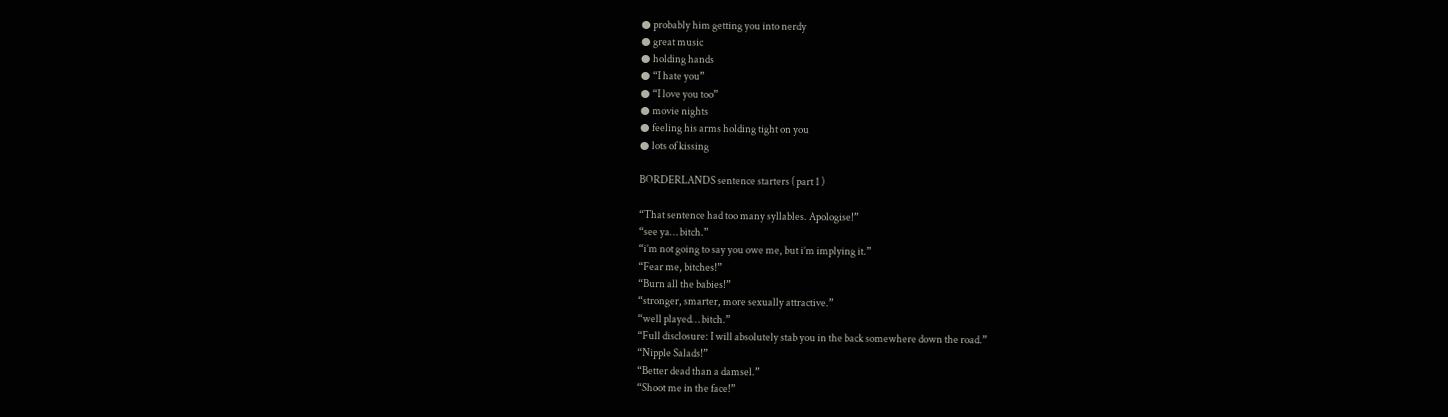● probably him getting you into nerdy
● great music
● holding hands
● “I hate you”
● “I love you too”
● movie nights
● feeling his arms holding tight on you
● lots of kissing

BORDERLANDS sentence starters ( part 1 )

“That sentence had too many syllables. Apologise!”
“see ya… bitch.”
“i’m not going to say you owe me, but i’m implying it.”
“Fear me, bitches!”
“Burn all the babies!”
“stronger, smarter, more sexually attractive.”
“well played… bitch.”
“Full disclosure: I will absolutely stab you in the back somewhere down the road.”
“Nipple Salads!”
“Better dead than a damsel.”
“Shoot me in the face!”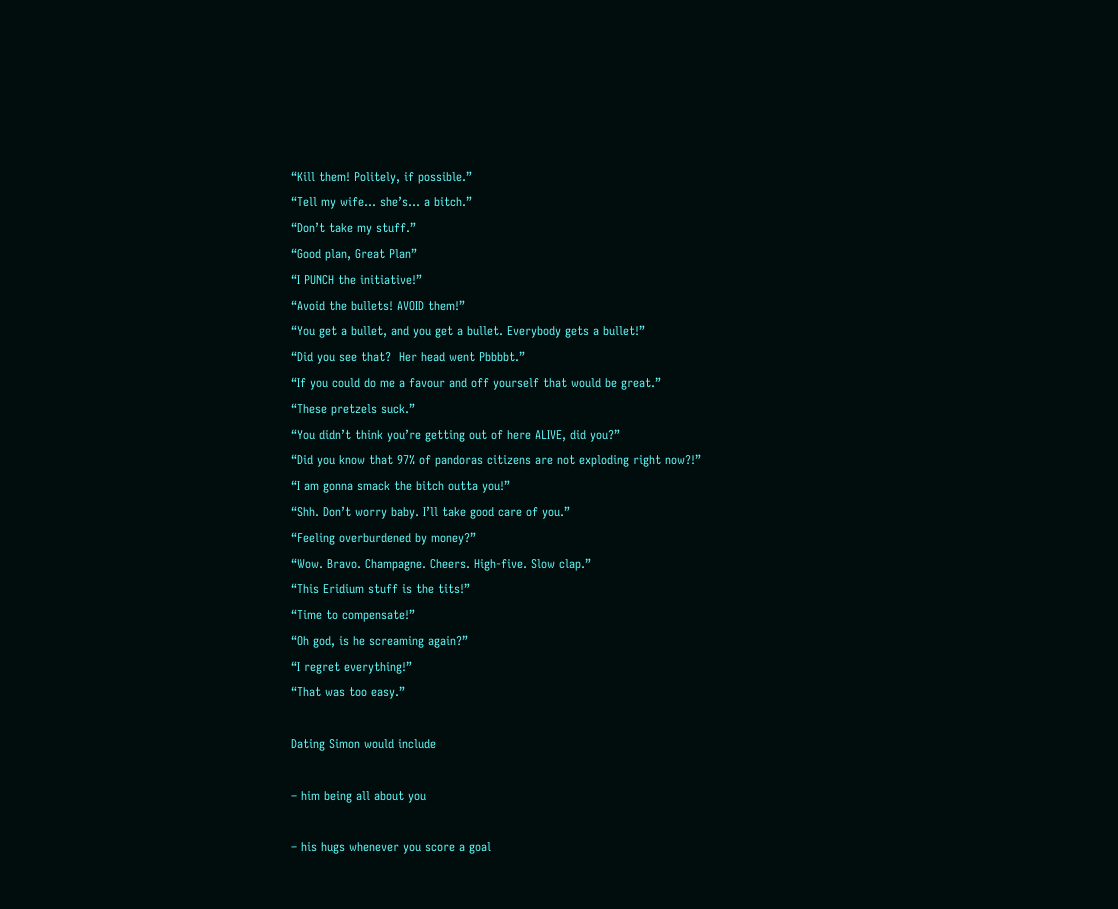“Kill them! Politely, if possible.”
“Tell my wife… she’s… a bitch.”
“Don’t take my stuff.”
“Good plan, Great Plan”
“I PUNCH the initiative!”
“Avoid the bullets! AVOID them!”
“You get a bullet, and you get a bullet. Everybody gets a bullet!”
“Did you see that?  Her head went Pbbbbt.”
“If you could do me a favour and off yourself that would be great.”
“These pretzels suck.”
“You didn’t think you’re getting out of here ALIVE, did you?”
“Did you know that 97% of pandoras citizens are not exploding right now?!”
“I am gonna smack the bitch outta you!”
“Shh. Don’t worry baby. I’ll take good care of you.”
“Feeling overburdened by money?”
“Wow. Bravo. Champagne. Cheers. High-five. Slow clap.”
“This Eridium stuff is the tits!”
“Time to compensate!”
“Oh god, is he screaming again?”
“I regret everything!”
“That was too easy.”

Dating Simon would include

– him being all about you

– his hugs whenever you score a goal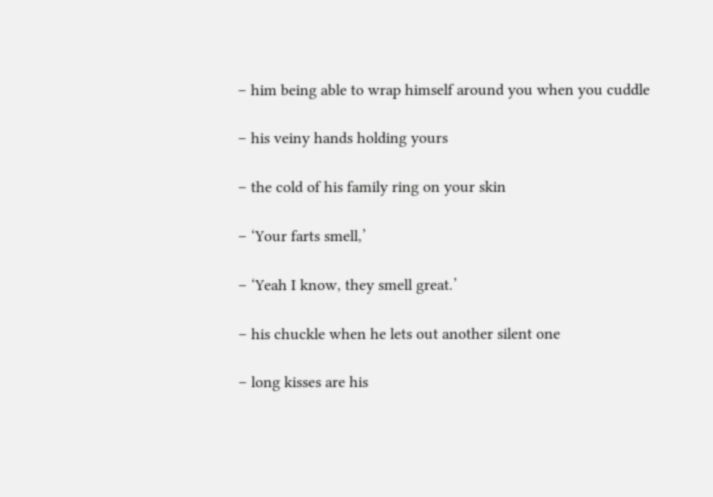– him being able to wrap himself around you when you cuddle

– his veiny hands holding yours

– the cold of his family ring on your skin

– ‘Your farts smell,’

– ‘Yeah I know, they smell great.’

– his chuckle when he lets out another silent one

– long kisses are his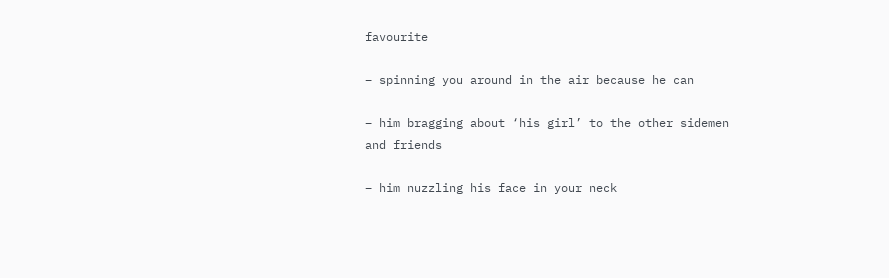favourite

– spinning you around in the air because he can

– him bragging about ‘his girl’ to the other sidemen and friends

– him nuzzling his face in your neck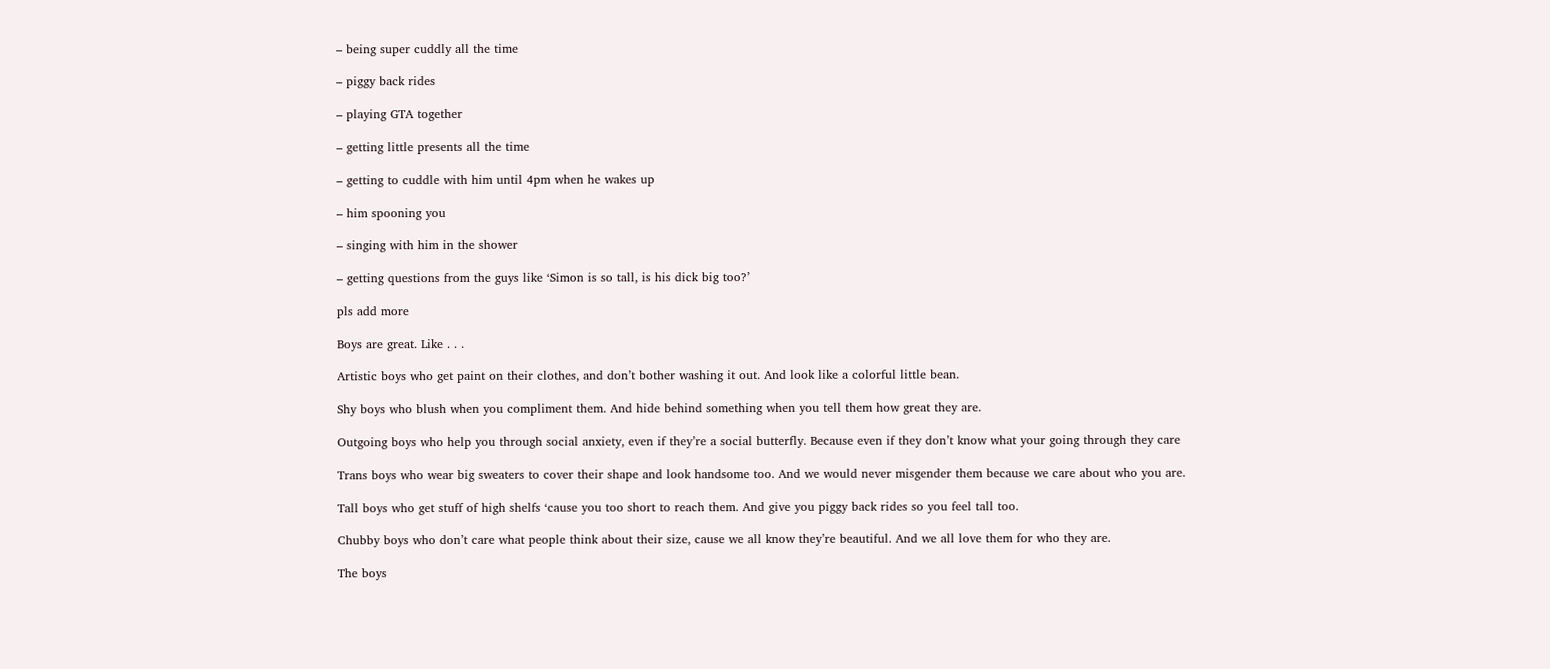– being super cuddly all the time

– piggy back rides

– playing GTA together

– getting little presents all the time

– getting to cuddle with him until 4pm when he wakes up

– him spooning you

– singing with him in the shower

– getting questions from the guys like ‘Simon is so tall, is his dick big too?’

pls add more

Boys are great. Like . . .

Artistic boys who get paint on their clothes, and don’t bother washing it out. And look like a colorful little bean.

Shy boys who blush when you compliment them. And hide behind something when you tell them how great they are.

Outgoing boys who help you through social anxiety, even if they’re a social butterfly. Because even if they don’t know what your going through they care

Trans boys who wear big sweaters to cover their shape and look handsome too. And we would never misgender them because we care about who you are.

Tall boys who get stuff of high shelfs ‘cause you too short to reach them. And give you piggy back rides so you feel tall too.

Chubby boys who don’t care what people think about their size, cause we all know they’re beautiful. And we all love them for who they are.

The boys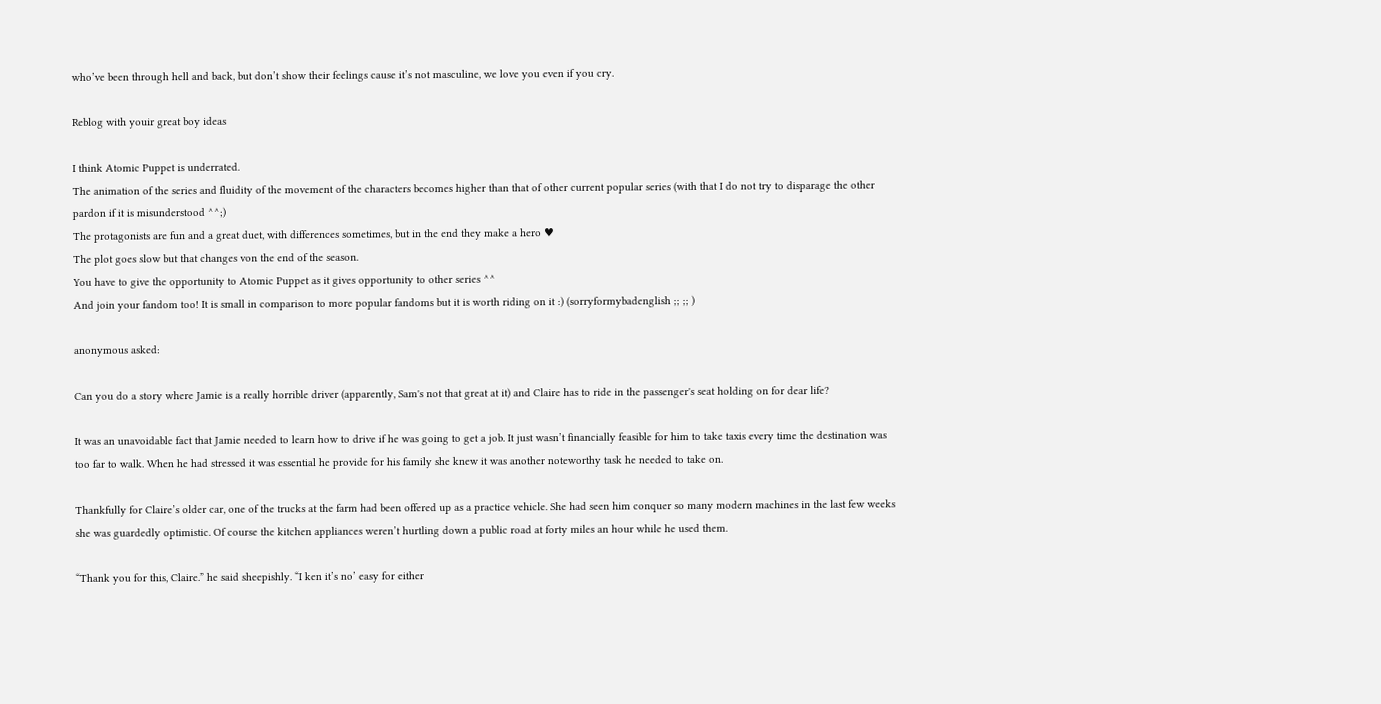who’ve been through hell and back, but don’t show their feelings cause it’s not masculine, we love you even if you cry.

Reblog with youir great boy ideas

I think Atomic Puppet is underrated.
The animation of the series and fluidity of the movement of the characters becomes higher than that of other current popular series (with that I do not try to disparage the other pardon if it is misunderstood ^^;)
The protagonists are fun and a great duet, with differences sometimes, but in the end they make a hero ♥
The plot goes slow but that changes von the end of the season.
You have to give the opportunity to Atomic Puppet as it gives opportunity to other series ^^
And join your fandom too! It is small in comparison to more popular fandoms but it is worth riding on it :) (sorryformybadenglish ;; ;; )

anonymous asked:

Can you do a story where Jamie is a really horrible driver (apparently, Sam's not that great at it) and Claire has to ride in the passenger's seat holding on for dear life?

It was an unavoidable fact that Jamie needed to learn how to drive if he was going to get a job. It just wasn’t financially feasible for him to take taxis every time the destination was too far to walk. When he had stressed it was essential he provide for his family she knew it was another noteworthy task he needed to take on.

Thankfully for Claire’s older car, one of the trucks at the farm had been offered up as a practice vehicle. She had seen him conquer so many modern machines in the last few weeks she was guardedly optimistic. Of course the kitchen appliances weren’t hurtling down a public road at forty miles an hour while he used them.

“Thank you for this, Claire.” he said sheepishly. “I ken it’s no’ easy for either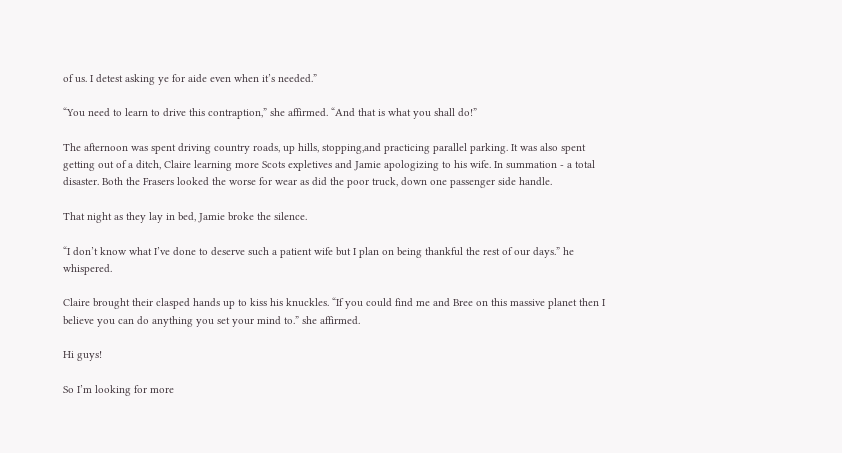of us. I detest asking ye for aide even when it’s needed.”

“You need to learn to drive this contraption,” she affirmed. “And that is what you shall do!”

The afternoon was spent driving country roads, up hills, stopping,and practicing parallel parking. It was also spent getting out of a ditch, Claire learning more Scots expletives and Jamie apologizing to his wife. In summation - a total disaster. Both the Frasers looked the worse for wear as did the poor truck, down one passenger side handle.

That night as they lay in bed, Jamie broke the silence.

“I don’t know what I’ve done to deserve such a patient wife but I plan on being thankful the rest of our days.” he whispered.

Claire brought their clasped hands up to kiss his knuckles. “If you could find me and Bree on this massive planet then I believe you can do anything you set your mind to.” she affirmed.

Hi guys!

So I’m looking for more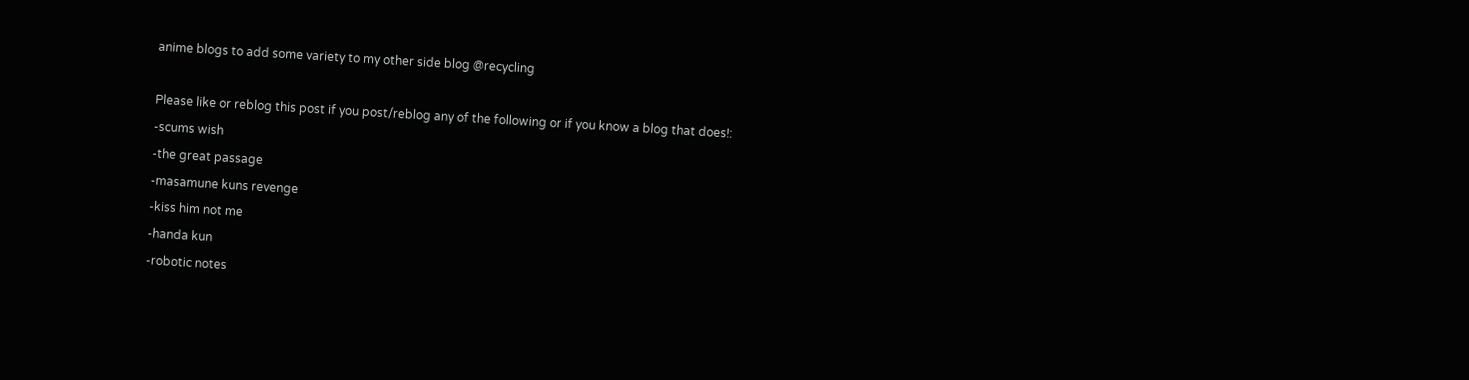anime blogs to add some variety to my other side blog @recycling

Please like or reblog this post if you post/reblog any of the following or if you know a blog that does!:
-scums wish
-the great passage
-masamune kuns revenge
-kiss him not me
-handa kun
-robotic notes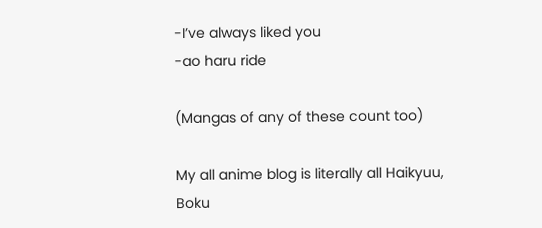-I’ve always liked you
-ao haru ride

(Mangas of any of these count too)

My all anime blog is literally all Haikyuu, Boku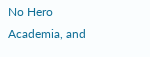No Hero Academia, and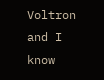Voltron and I know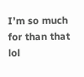I’m so much for than that lol